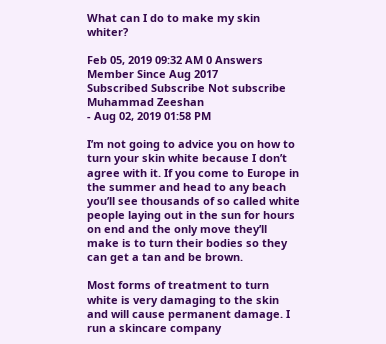What can I do to make my skin whiter?

Feb 05, 2019 09:32 AM 0 Answers
Member Since Aug 2017
Subscribed Subscribe Not subscribe
Muhammad Zeeshan
- Aug 02, 2019 01:58 PM

I’m not going to advice you on how to turn your skin white because I don’t agree with it. If you come to Europe in the summer and head to any beach you’ll see thousands of so called white people laying out in the sun for hours on end and the only move they’ll make is to turn their bodies so they can get a tan and be brown.

Most forms of treatment to turn white is very damaging to the skin and will cause permanent damage. I run a skincare company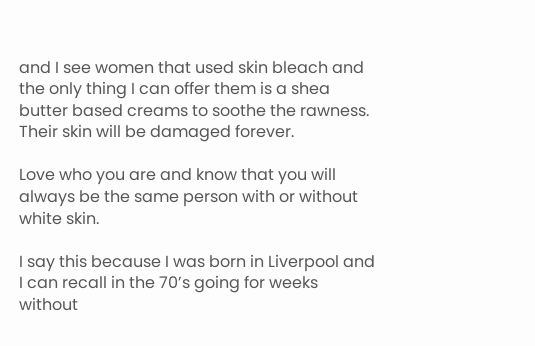and I see women that used skin bleach and the only thing I can offer them is a shea butter based creams to soothe the rawness. Their skin will be damaged forever.

Love who you are and know that you will always be the same person with or without white skin.

I say this because I was born in Liverpool and I can recall in the 70’s going for weeks without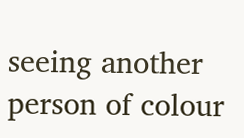seeing another person of colour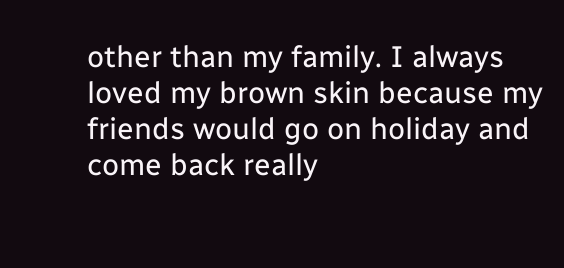other than my family. I always loved my brown skin because my friends would go on holiday and come back really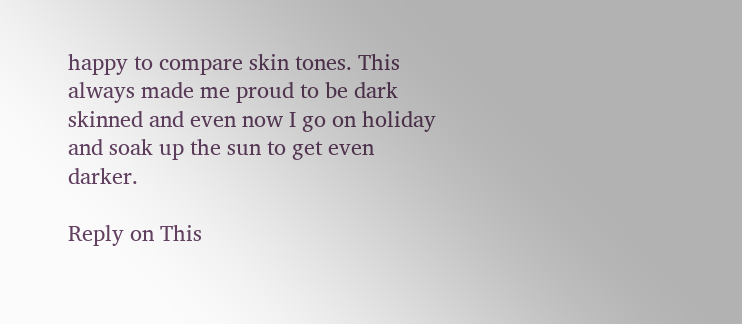happy to compare skin tones. This always made me proud to be dark skinned and even now I go on holiday and soak up the sun to get even darker.

Reply on This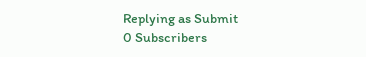Replying as Submit
0 Subscribers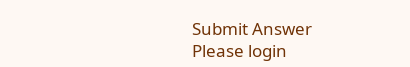Submit Answer
Please login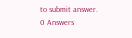to submit answer.
0 Answers